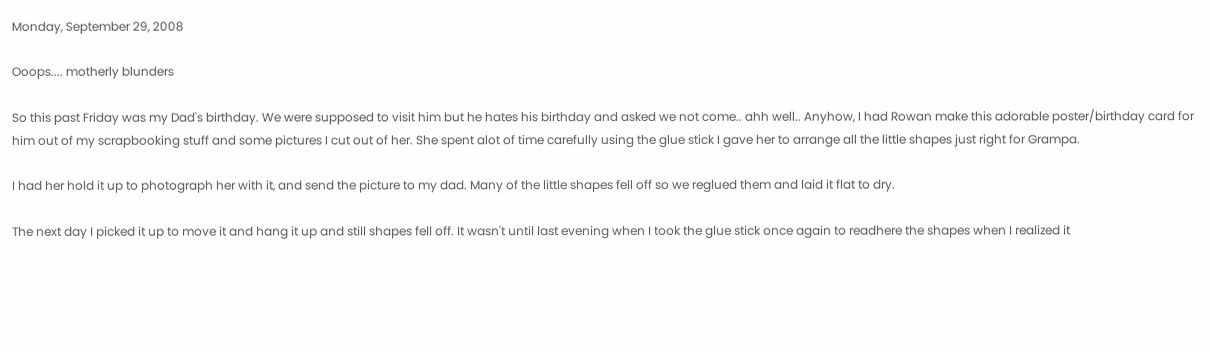Monday, September 29, 2008

Ooops.... motherly blunders

So this past Friday was my Dad's birthday. We were supposed to visit him but he hates his birthday and asked we not come.. ahh well.. Anyhow, I had Rowan make this adorable poster/birthday card for him out of my scrapbooking stuff and some pictures I cut out of her. She spent alot of time carefully using the glue stick I gave her to arrange all the little shapes just right for Grampa.

I had her hold it up to photograph her with it, and send the picture to my dad. Many of the little shapes fell off so we reglued them and laid it flat to dry.

The next day I picked it up to move it and hang it up and still shapes fell off. It wasn't until last evening when I took the glue stick once again to readhere the shapes when I realized it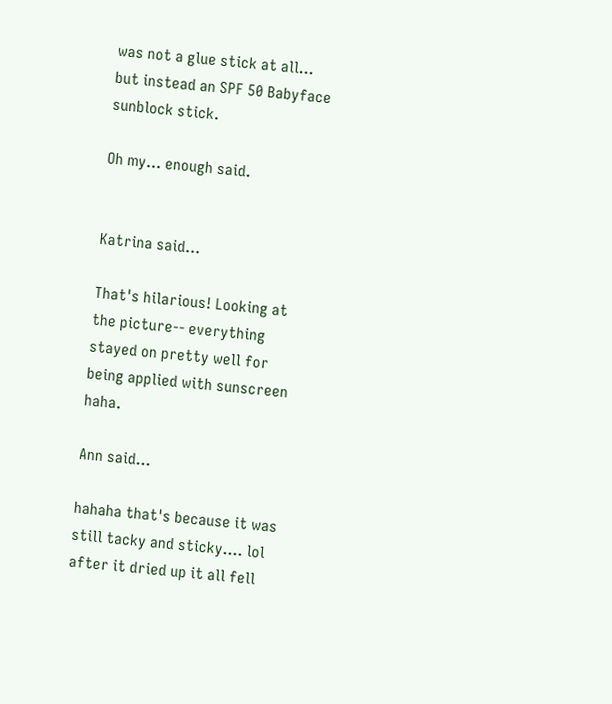was not a glue stick at all... but instead an SPF 50 Babyface sunblock stick.

Oh my... enough said.


Katrina said...

That's hilarious! Looking at the picture-- everything stayed on pretty well for being applied with sunscreen haha.

Ann said...

hahaha that's because it was still tacky and sticky.... lol after it dried up it all fell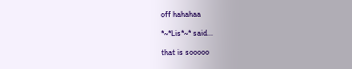off hahahaa

*~*Lis*~* said...

that is sooooo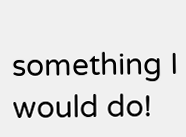something I would do!